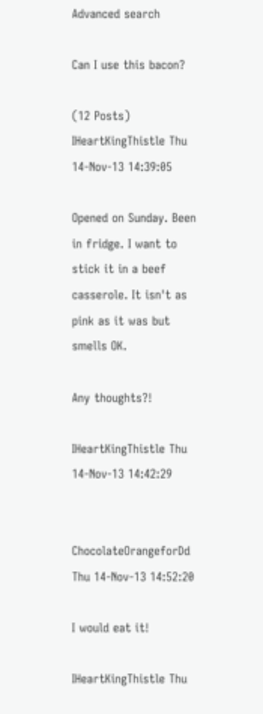Advanced search

Can I use this bacon?

(12 Posts)
IHeartKingThistle Thu 14-Nov-13 14:39:05

Opened on Sunday. Been in fridge. I want to stick it in a beef casserole. It isn't as pink as it was but smells OK.

Any thoughts?!

IHeartKingThistle Thu 14-Nov-13 14:42:29


ChocolateOrangeforDd Thu 14-Nov-13 14:52:20

I would eat it!

IHeartKingThistle Thu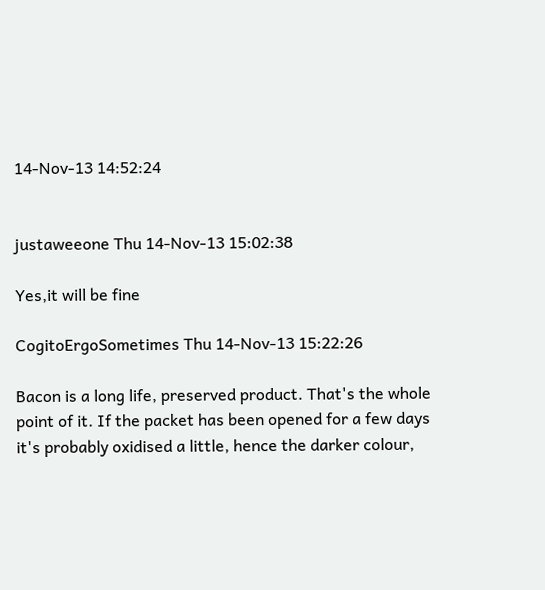14-Nov-13 14:52:24


justaweeone Thu 14-Nov-13 15:02:38

Yes,it will be fine

CogitoErgoSometimes Thu 14-Nov-13 15:22:26

Bacon is a long life, preserved product. That's the whole point of it. If the packet has been opened for a few days it's probably oxidised a little, hence the darker colour,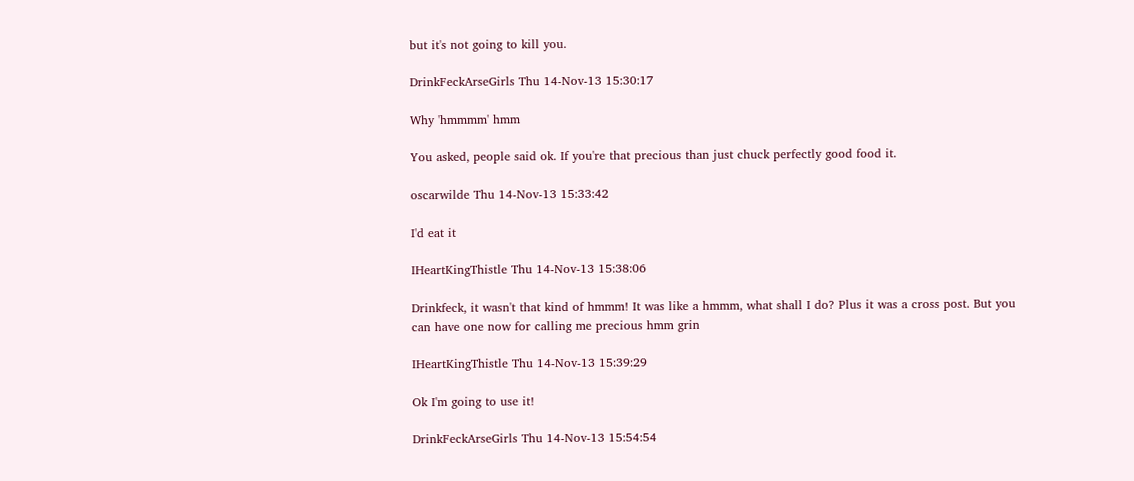but it's not going to kill you.

DrinkFeckArseGirls Thu 14-Nov-13 15:30:17

Why 'hmmmm' hmm

You asked, people said ok. If you're that precious than just chuck perfectly good food it.

oscarwilde Thu 14-Nov-13 15:33:42

I'd eat it

IHeartKingThistle Thu 14-Nov-13 15:38:06

Drinkfeck, it wasn't that kind of hmmm! It was like a hmmm, what shall I do? Plus it was a cross post. But you can have one now for calling me precious hmm grin

IHeartKingThistle Thu 14-Nov-13 15:39:29

Ok I'm going to use it!

DrinkFeckArseGirls Thu 14-Nov-13 15:54:54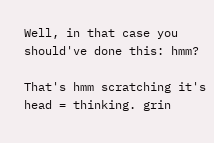Well, in that case you should've done this: hmm?

That's hmm scratching it's head = thinking. grin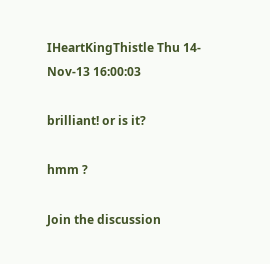IHeartKingThistle Thu 14-Nov-13 16:00:03

brilliant! or is it?

hmm ?

Join the discussion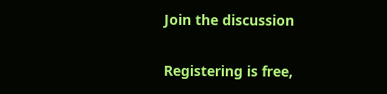Join the discussion

Registering is free,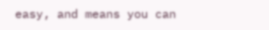easy, and means you can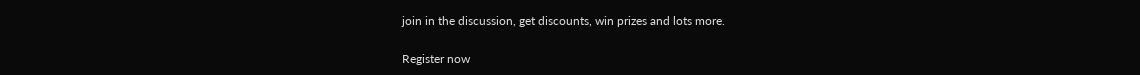join in the discussion, get discounts, win prizes and lots more.

Register now